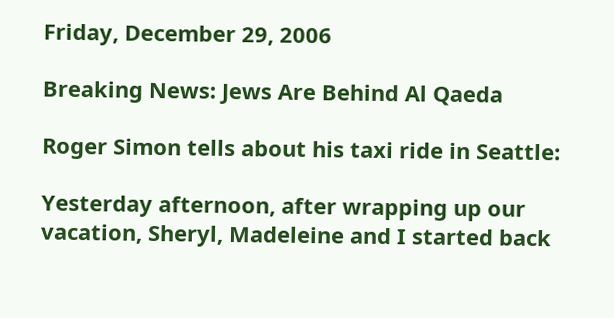Friday, December 29, 2006

Breaking News: Jews Are Behind Al Qaeda

Roger Simon tells about his taxi ride in Seattle:

Yesterday afternoon, after wrapping up our vacation, Sheryl, Madeleine and I started back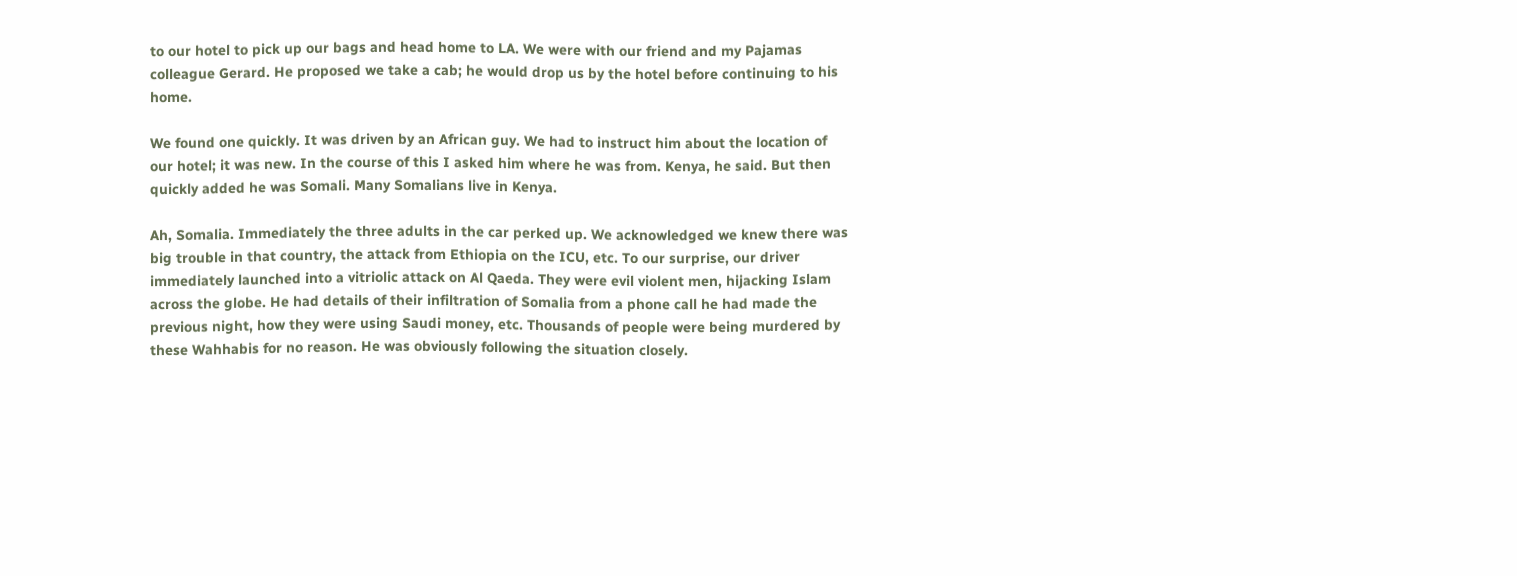to our hotel to pick up our bags and head home to LA. We were with our friend and my Pajamas colleague Gerard. He proposed we take a cab; he would drop us by the hotel before continuing to his home.

We found one quickly. It was driven by an African guy. We had to instruct him about the location of our hotel; it was new. In the course of this I asked him where he was from. Kenya, he said. But then quickly added he was Somali. Many Somalians live in Kenya.

Ah, Somalia. Immediately the three adults in the car perked up. We acknowledged we knew there was big trouble in that country, the attack from Ethiopia on the ICU, etc. To our surprise, our driver immediately launched into a vitriolic attack on Al Qaeda. They were evil violent men, hijacking Islam across the globe. He had details of their infiltration of Somalia from a phone call he had made the previous night, how they were using Saudi money, etc. Thousands of people were being murdered by these Wahhabis for no reason. He was obviously following the situation closely.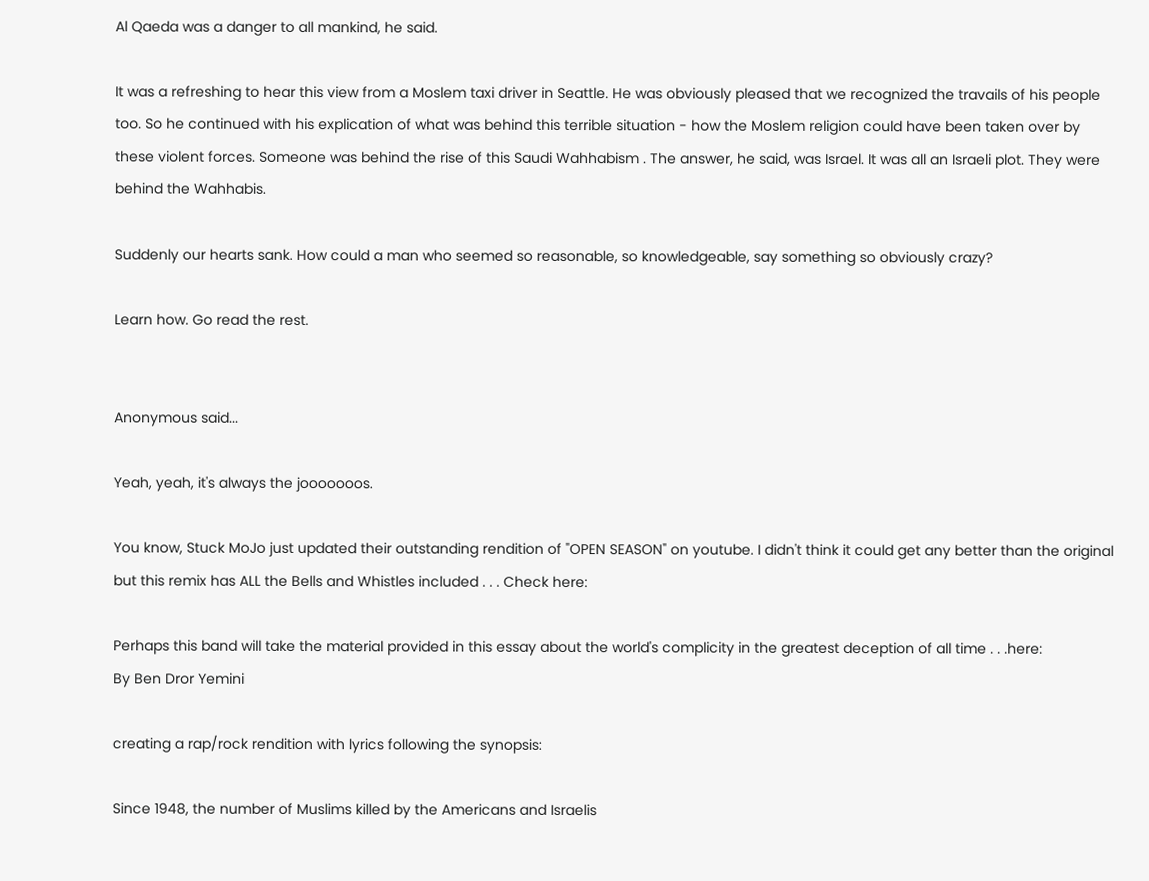Al Qaeda was a danger to all mankind, he said.

It was a refreshing to hear this view from a Moslem taxi driver in Seattle. He was obviously pleased that we recognized the travails of his people too. So he continued with his explication of what was behind this terrible situation - how the Moslem religion could have been taken over by these violent forces. Someone was behind the rise of this Saudi Wahhabism . The answer, he said, was Israel. It was all an Israeli plot. They were behind the Wahhabis.

Suddenly our hearts sank. How could a man who seemed so reasonable, so knowledgeable, say something so obviously crazy?

Learn how. Go read the rest.


Anonymous said...

Yeah, yeah, it's always the jooooooos.

You know, Stuck MoJo just updated their outstanding rendition of "OPEN SEASON" on youtube. I didn't think it could get any better than the original but this remix has ALL the Bells and Whistles included . . . Check here:

Perhaps this band will take the material provided in this essay about the world's complicity in the greatest deception of all time . . .here:
By Ben Dror Yemini

creating a rap/rock rendition with lyrics following the synopsis:

Since 1948, the number of Muslims killed by the Americans and Israelis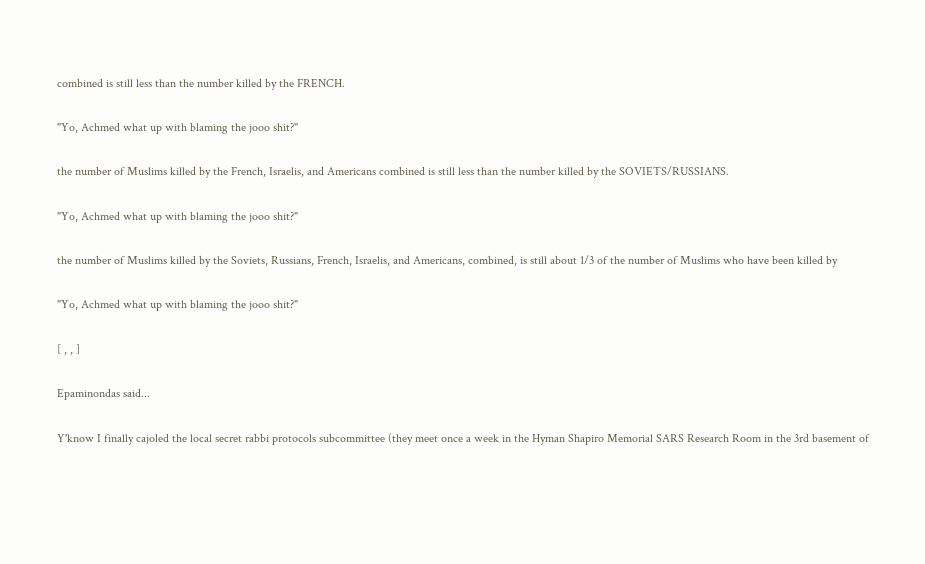combined is still less than the number killed by the FRENCH.

"Yo, Achmed what up with blaming the jooo shit?"

the number of Muslims killed by the French, Israelis, and Americans combined is still less than the number killed by the SOVIETS/RUSSIANS.

"Yo, Achmed what up with blaming the jooo shit?"

the number of Muslims killed by the Soviets, Russians, French, Israelis, and Americans, combined, is still about 1/3 of the number of Muslims who have been killed by

"Yo, Achmed what up with blaming the jooo shit?"

[ , , ]

Epaminondas said...

Y'know I finally cajoled the local secret rabbi protocols subcommittee (they meet once a week in the Hyman Shapiro Memorial SARS Research Room in the 3rd basement of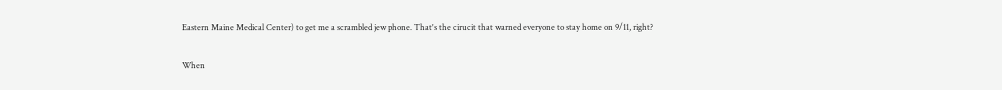Eastern Maine Medical Center) to get me a scrambled jew phone. That's the cirucit that warned everyone to stay home on 9/11, right?

When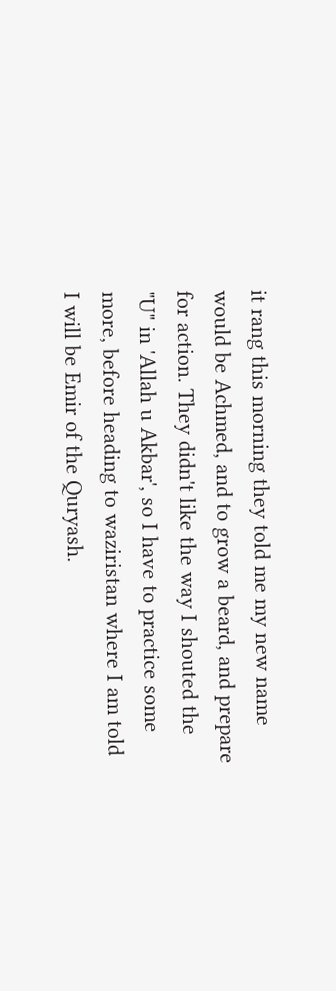it rang this morning they told me my new name would be Achmed, and to grow a beard, and prepare for action. They didn't like the way I shouted the "U" in 'Allah u Akbar', so I have to practice some more, before heading to waziristan where I am told I will be Emir of the Quryash.